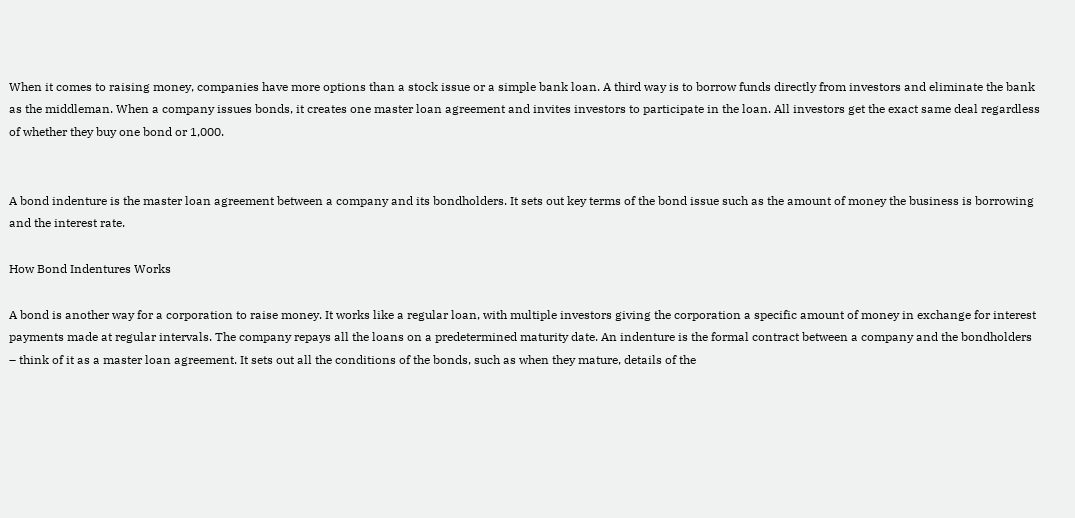When it comes to raising money, companies have more options than a stock issue or a simple bank loan. A third way is to borrow funds directly from investors and eliminate the bank as the middleman. When a company issues bonds, it creates one master loan agreement and invites investors to participate in the loan. All investors get the exact same deal regardless of whether they buy one bond or 1,000.


A bond indenture is the master loan agreement between a company and its bondholders. It sets out key terms of the bond issue such as the amount of money the business is borrowing and the interest rate.

How Bond Indentures Works

A bond is another way for a corporation to raise money. It works like a regular loan, with multiple investors giving the corporation a specific amount of money in exchange for interest payments made at regular intervals. The company repays all the loans on a predetermined maturity date. An indenture is the formal contract between a company and the bondholders – think of it as a master loan agreement. It sets out all the conditions of the bonds, such as when they mature, details of the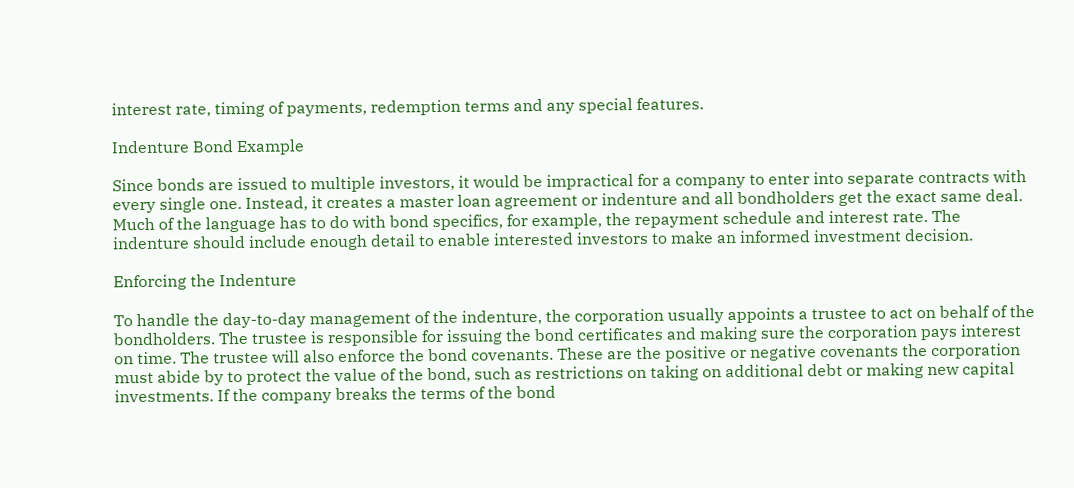interest rate, timing of payments, redemption terms and any special features.

Indenture Bond Example

Since bonds are issued to multiple investors, it would be impractical for a company to enter into separate contracts with every single one. Instead, it creates a master loan agreement or indenture and all bondholders get the exact same deal. Much of the language has to do with bond specifics, for example, the repayment schedule and interest rate. The indenture should include enough detail to enable interested investors to make an informed investment decision.

Enforcing the Indenture

To handle the day-to-day management of the indenture, the corporation usually appoints a trustee to act on behalf of the bondholders. The trustee is responsible for issuing the bond certificates and making sure the corporation pays interest on time. The trustee will also enforce the bond covenants. These are the positive or negative covenants the corporation must abide by to protect the value of the bond, such as restrictions on taking on additional debt or making new capital investments. If the company breaks the terms of the bond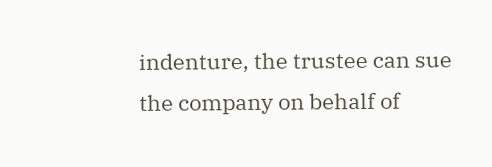indenture, the trustee can sue the company on behalf of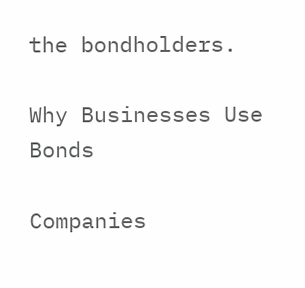the bondholders.

Why Businesses Use Bonds

Companies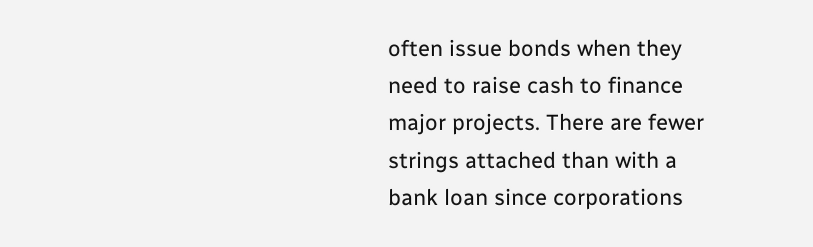often issue bonds when they need to raise cash to finance major projects. There are fewer strings attached than with a bank loan since corporations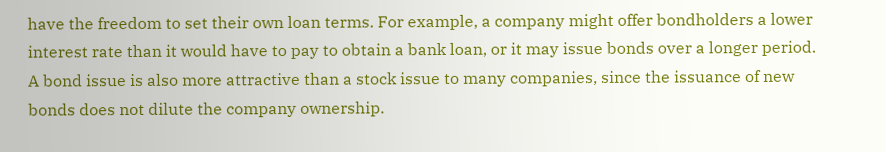have the freedom to set their own loan terms. For example, a company might offer bondholders a lower interest rate than it would have to pay to obtain a bank loan, or it may issue bonds over a longer period. A bond issue is also more attractive than a stock issue to many companies, since the issuance of new bonds does not dilute the company ownership.